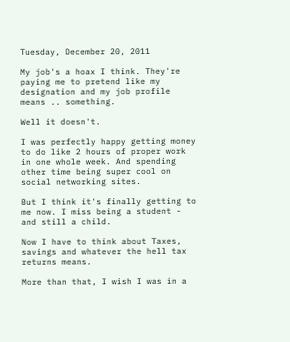Tuesday, December 20, 2011

My job's a hoax I think. They're paying me to pretend like my designation and my job profile means .. something.

Well it doesn't.

I was perfectly happy getting money to do like 2 hours of proper work in one whole week. And spending other time being super cool on social networking sites.

But I think it's finally getting to me now. I miss being a student - and still a child.

Now I have to think about Taxes, savings and whatever the hell tax returns means.

More than that, I wish I was in a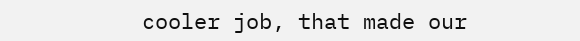cooler job, that made our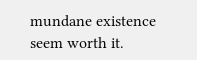mundane existence seem worth it.